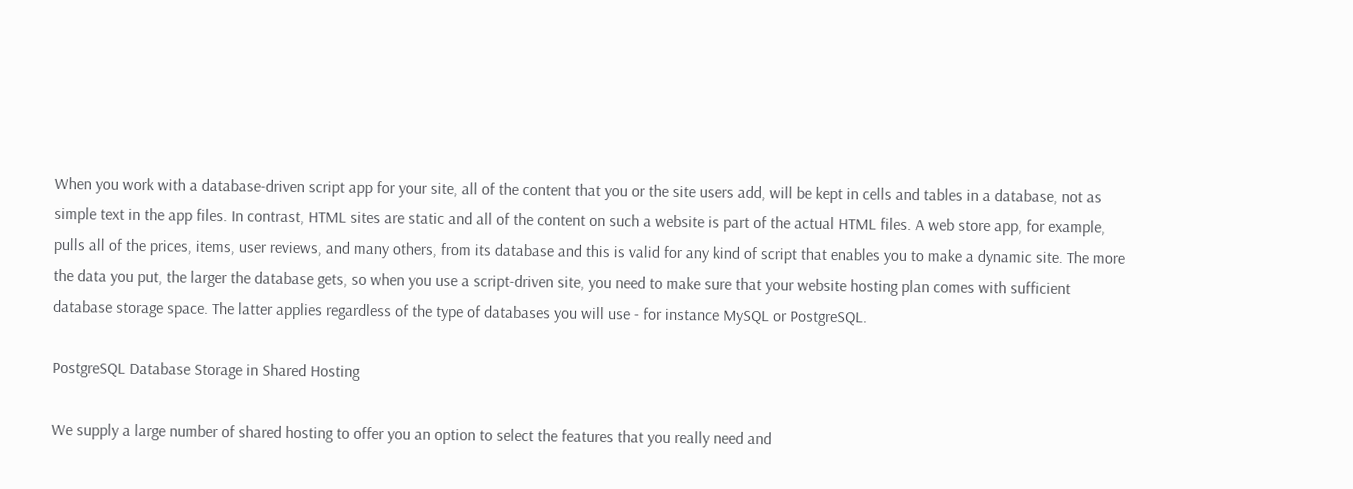When you work with a database-driven script app for your site, all of the content that you or the site users add, will be kept in cells and tables in a database, not as simple text in the app files. In contrast, HTML sites are static and all of the content on such a website is part of the actual HTML files. A web store app, for example, pulls all of the prices, items, user reviews, and many others, from its database and this is valid for any kind of script that enables you to make a dynamic site. The more the data you put, the larger the database gets, so when you use a script-driven site, you need to make sure that your website hosting plan comes with sufficient database storage space. The latter applies regardless of the type of databases you will use - for instance MySQL or PostgreSQL.

PostgreSQL Database Storage in Shared Hosting

We supply a large number of shared hosting to offer you an option to select the features that you really need and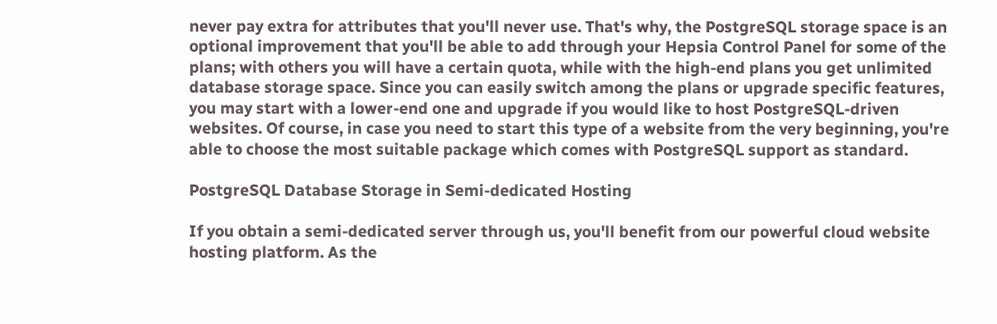never pay extra for attributes that you'll never use. That's why, the PostgreSQL storage space is an optional improvement that you'll be able to add through your Hepsia Control Panel for some of the plans; with others you will have a certain quota, while with the high-end plans you get unlimited database storage space. Since you can easily switch among the plans or upgrade specific features, you may start with a lower-end one and upgrade if you would like to host PostgreSQL-driven websites. Of course, in case you need to start this type of a website from the very beginning, you're able to choose the most suitable package which comes with PostgreSQL support as standard.

PostgreSQL Database Storage in Semi-dedicated Hosting

If you obtain a semi-dedicated server through us, you'll benefit from our powerful cloud website hosting platform. As the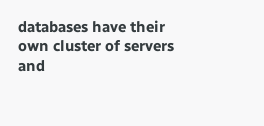databases have their own cluster of servers and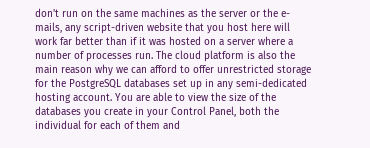don't run on the same machines as the server or the e-mails, any script-driven website that you host here will work far better than if it was hosted on a server where a number of processes run. The cloud platform is also the main reason why we can afford to offer unrestricted storage for the PostgreSQL databases set up in any semi-dedicated hosting account. You are able to view the size of the databases you create in your Control Panel, both the individual for each of them and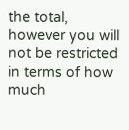the total, however you will not be restricted in terms of how much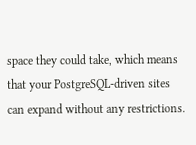space they could take, which means that your PostgreSQL-driven sites can expand without any restrictions.